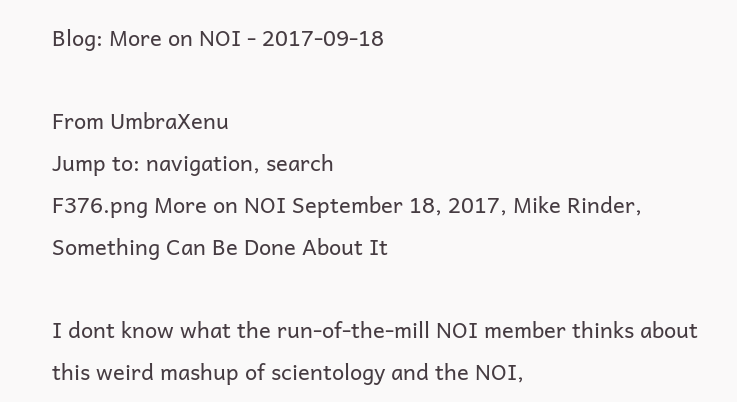Blog: More on NOI - 2017-09-18

From UmbraXenu
Jump to: navigation, search
F376.png More on NOI September 18, 2017, Mike Rinder, Something Can Be Done About It

I dont know what the run-of-the-mill NOI member thinks about this weird mashup of scientology and the NOI,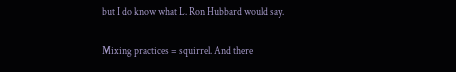but I do know what L. Ron Hubbard would say.

Mixing practices = squirrel. And there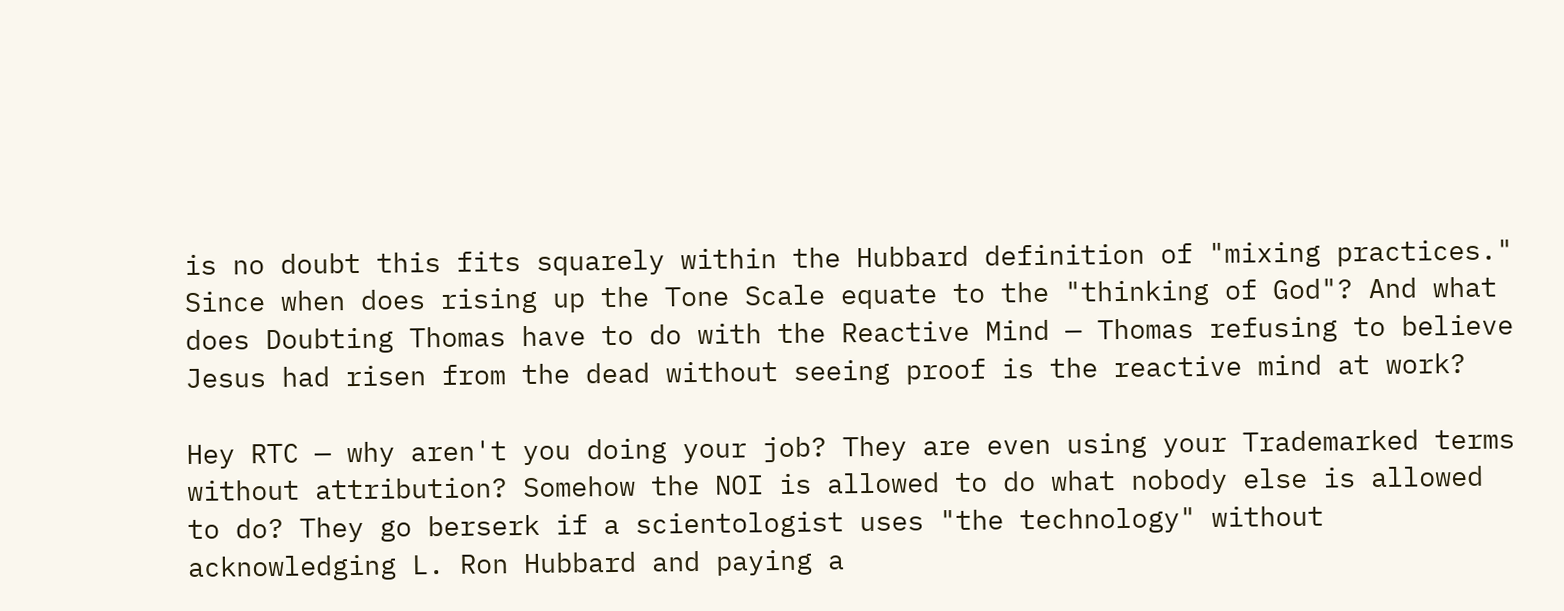is no doubt this fits squarely within the Hubbard definition of "mixing practices." Since when does rising up the Tone Scale equate to the "thinking of God"? And what does Doubting Thomas have to do with the Reactive Mind — Thomas refusing to believe Jesus had risen from the dead without seeing proof is the reactive mind at work?

Hey RTC — why aren't you doing your job? They are even using your Trademarked terms without attribution? Somehow the NOI is allowed to do what nobody else is allowed to do? They go berserk if a scientologist uses "the technology" without acknowledging L. Ron Hubbard and paying a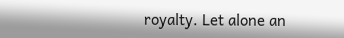royalty. Let alone an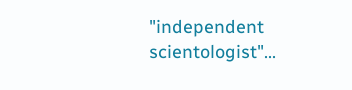"independent scientologist"...